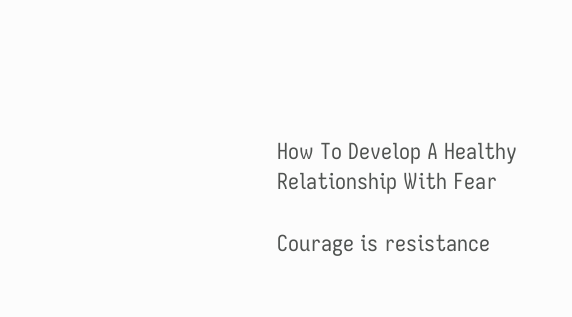How To Develop A Healthy Relationship With Fear

Courage is resistance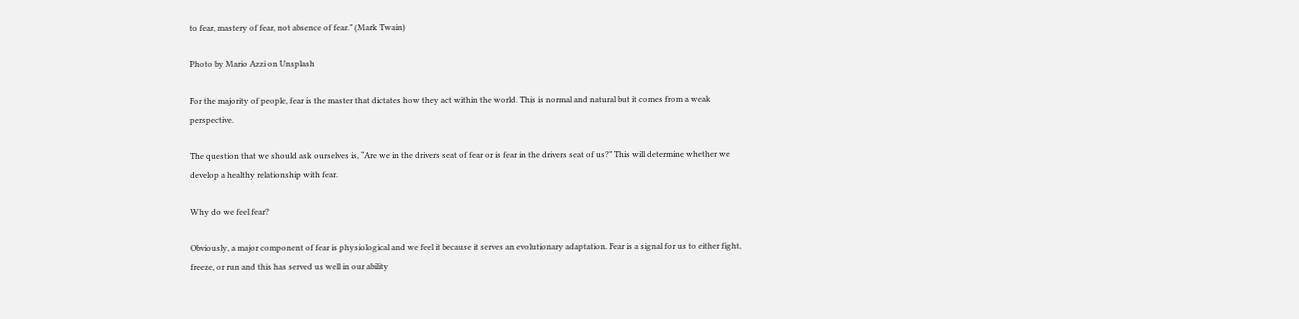to fear, mastery of fear, not absence of fear.” (Mark Twain)

Photo by Mario Azzi on Unsplash

For the majority of people, fear is the master that dictates how they act within the world. This is normal and natural but it comes from a weak perspective.

The question that we should ask ourselves is, “Are we in the drivers seat of fear or is fear in the drivers seat of us?” This will determine whether we develop a healthy relationship with fear.

Why do we feel fear?

Obviously, a major component of fear is physiological and we feel it because it serves an evolutionary adaptation. Fear is a signal for us to either fight, freeze, or run and this has served us well in our ability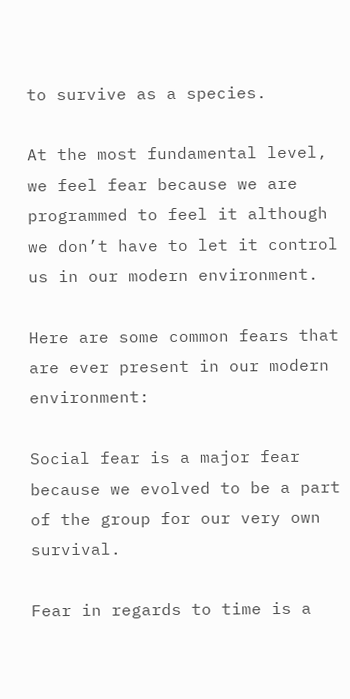to survive as a species.

At the most fundamental level, we feel fear because we are programmed to feel it although we don’t have to let it control us in our modern environment.

Here are some common fears that are ever present in our modern environment:

Social fear is a major fear because we evolved to be a part of the group for our very own survival.

Fear in regards to time is a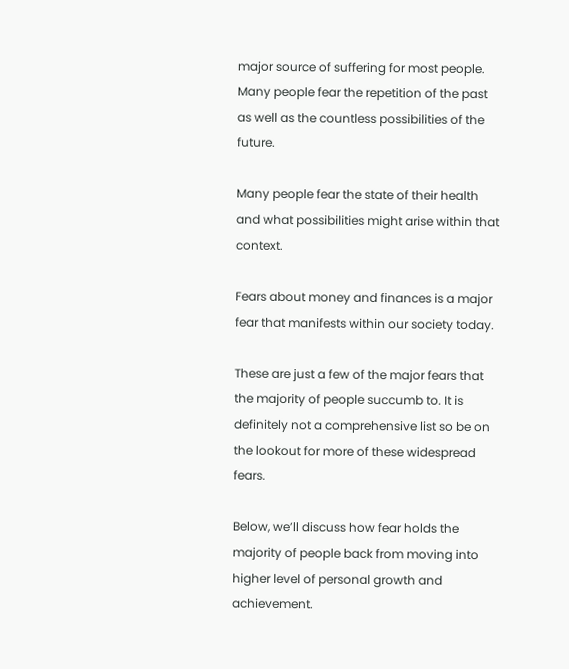major source of suffering for most people. Many people fear the repetition of the past as well as the countless possibilities of the future.

Many people fear the state of their health and what possibilities might arise within that context.

Fears about money and finances is a major fear that manifests within our society today.

These are just a few of the major fears that the majority of people succumb to. It is definitely not a comprehensive list so be on the lookout for more of these widespread fears.

Below, we’ll discuss how fear holds the majority of people back from moving into higher level of personal growth and achievement.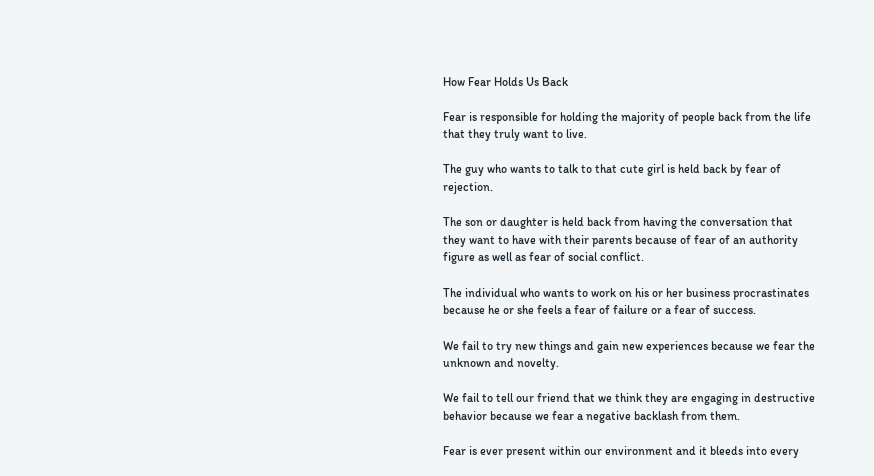How Fear Holds Us Back

Fear is responsible for holding the majority of people back from the life that they truly want to live.

The guy who wants to talk to that cute girl is held back by fear of rejection.

The son or daughter is held back from having the conversation that they want to have with their parents because of fear of an authority figure as well as fear of social conflict.

The individual who wants to work on his or her business procrastinates because he or she feels a fear of failure or a fear of success.

We fail to try new things and gain new experiences because we fear the unknown and novelty.

We fail to tell our friend that we think they are engaging in destructive behavior because we fear a negative backlash from them.

Fear is ever present within our environment and it bleeds into every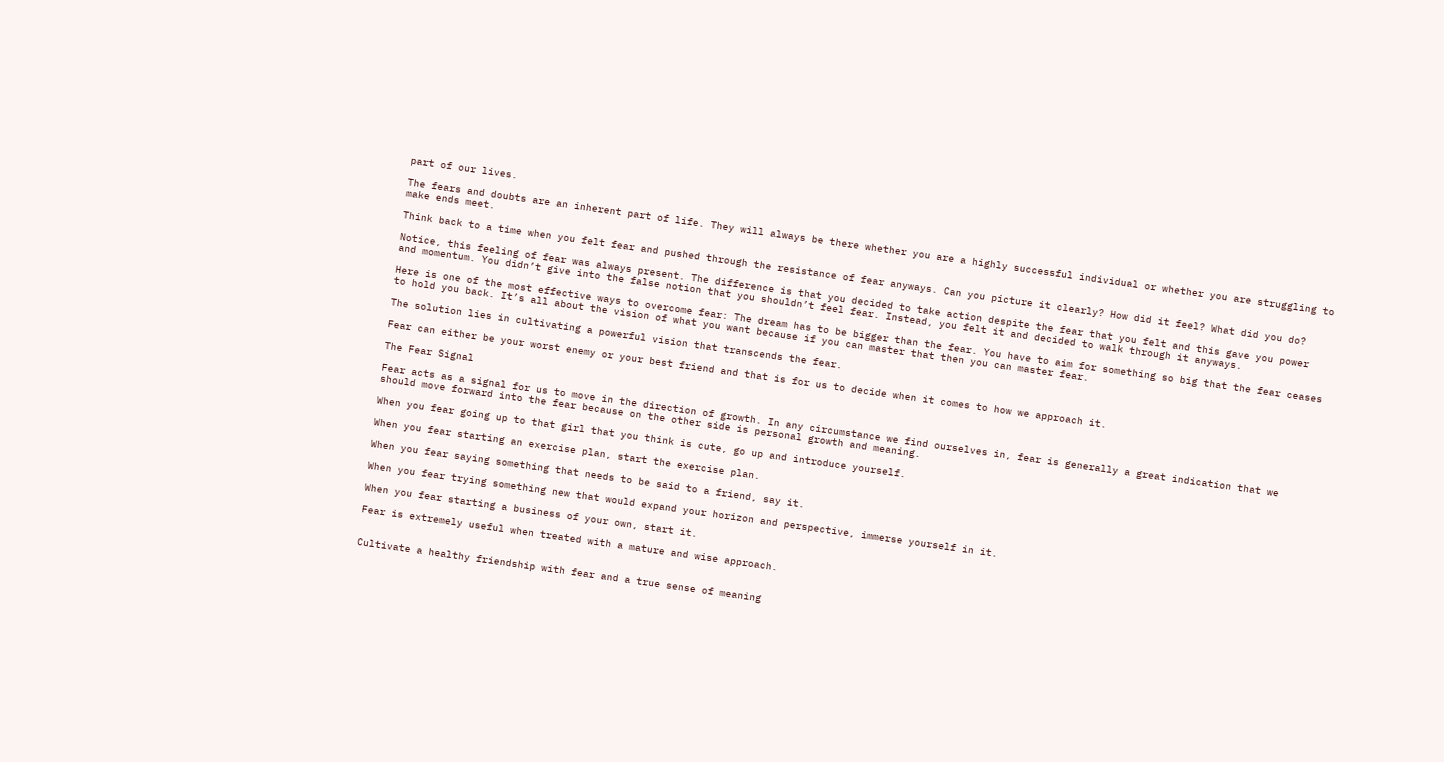part of our lives.

The fears and doubts are an inherent part of life. They will always be there whether you are a highly successful individual or whether you are struggling to make ends meet.

Think back to a time when you felt fear and pushed through the resistance of fear anyways. Can you picture it clearly? How did it feel? What did you do?

Notice, this feeling of fear was always present. The difference is that you decided to take action despite the fear that you felt and this gave you power and momentum. You didn’t give into the false notion that you shouldn’t feel fear. Instead, you felt it and decided to walk through it anyways.

Here is one of the most effective ways to overcome fear: The dream has to be bigger than the fear. You have to aim for something so big that the fear ceases to hold you back. It’s all about the vision of what you want because if you can master that then you can master fear.

The solution lies in cultivating a powerful vision that transcends the fear.

Fear can either be your worst enemy or your best friend and that is for us to decide when it comes to how we approach it.

The Fear Signal

Fear acts as a signal for us to move in the direction of growth. In any circumstance we find ourselves in, fear is generally a great indication that we should move forward into the fear because on the other side is personal growth and meaning.

When you fear going up to that girl that you think is cute, go up and introduce yourself.

When you fear starting an exercise plan, start the exercise plan.

When you fear saying something that needs to be said to a friend, say it.

When you fear trying something new that would expand your horizon and perspective, immerse yourself in it.

When you fear starting a business of your own, start it.

Fear is extremely useful when treated with a mature and wise approach.


Cultivate a healthy friendship with fear and a true sense of meaning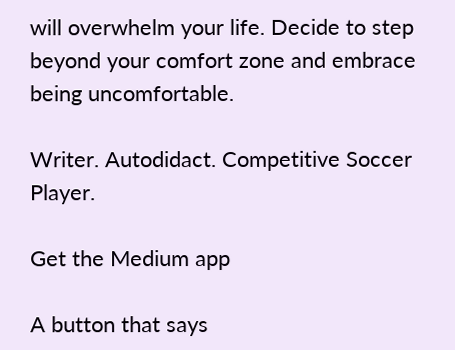will overwhelm your life. Decide to step beyond your comfort zone and embrace being uncomfortable.

Writer. Autodidact. Competitive Soccer Player.

Get the Medium app

A button that says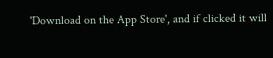'Download on the App Store', and if clicked it will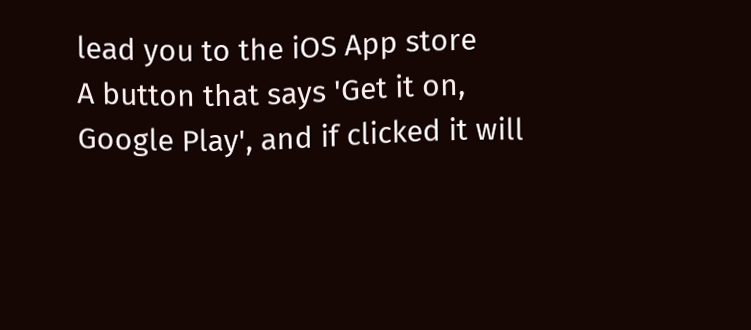lead you to the iOS App store
A button that says 'Get it on, Google Play', and if clicked it will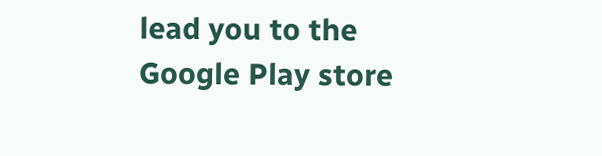lead you to the Google Play store